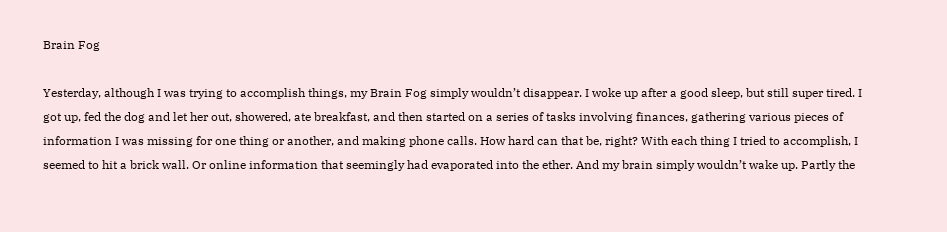Brain Fog

Yesterday, although I was trying to accomplish things, my Brain Fog simply wouldn’t disappear. I woke up after a good sleep, but still super tired. I got up, fed the dog and let her out, showered, ate breakfast, and then started on a series of tasks involving finances, gathering various pieces of information I was missing for one thing or another, and making phone calls. How hard can that be, right? With each thing I tried to accomplish, I seemed to hit a brick wall. Or online information that seemingly had evaporated into the ether. And my brain simply wouldn’t wake up. Partly the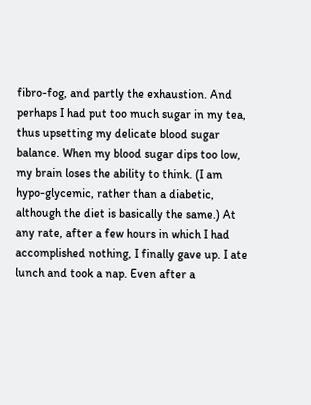fibro-fog, and partly the exhaustion. And perhaps I had put too much sugar in my tea, thus upsetting my delicate blood sugar balance. When my blood sugar dips too low, my brain loses the ability to think. (I am hypo-glycemic, rather than a diabetic, although the diet is basically the same.) At any rate, after a few hours in which I had accomplished nothing, I finally gave up. I ate lunch and took a nap. Even after a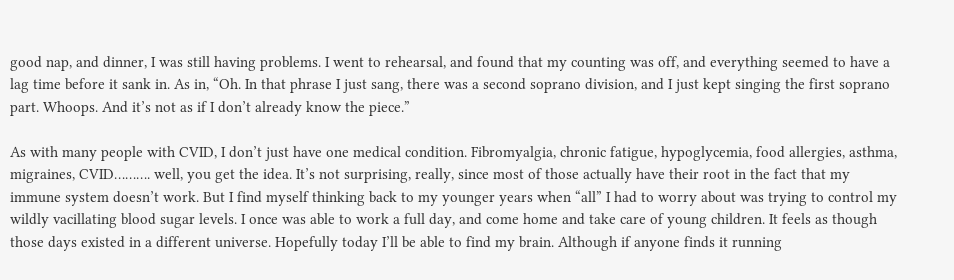good nap, and dinner, I was still having problems. I went to rehearsal, and found that my counting was off, and everything seemed to have a lag time before it sank in. As in, “Oh. In that phrase I just sang, there was a second soprano division, and I just kept singing the first soprano part. Whoops. And it’s not as if I don’t already know the piece.”

As with many people with CVID, I don’t just have one medical condition. Fibromyalgia, chronic fatigue, hypoglycemia, food allergies, asthma, migraines, CVID………. well, you get the idea. It’s not surprising, really, since most of those actually have their root in the fact that my immune system doesn’t work. But I find myself thinking back to my younger years when “all” I had to worry about was trying to control my wildly vacillating blood sugar levels. I once was able to work a full day, and come home and take care of young children. It feels as though those days existed in a different universe. Hopefully today I’ll be able to find my brain. Although if anyone finds it running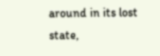around in its lost state,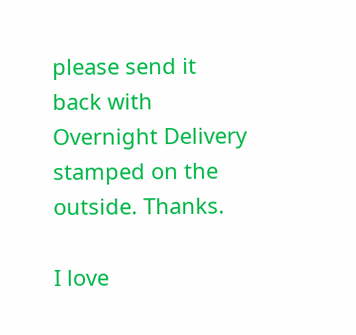please send it back with Overnight Delivery stamped on the outside. Thanks.

I love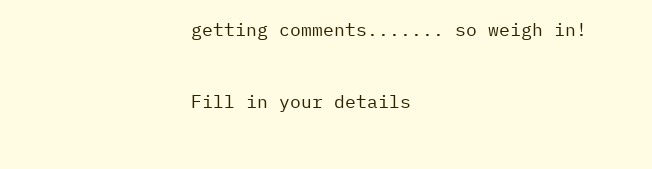getting comments....... so weigh in!

Fill in your details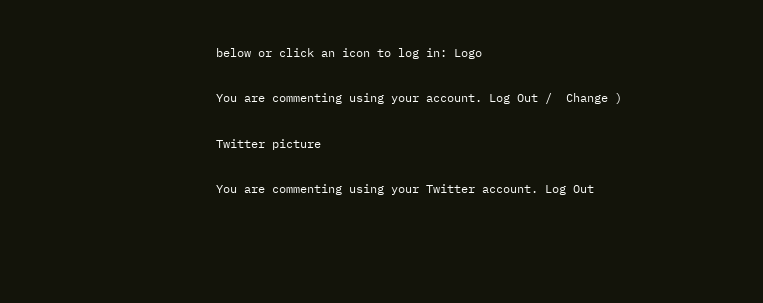below or click an icon to log in: Logo

You are commenting using your account. Log Out /  Change )

Twitter picture

You are commenting using your Twitter account. Log Out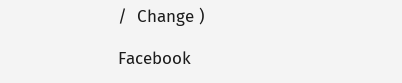/  Change )

Facebook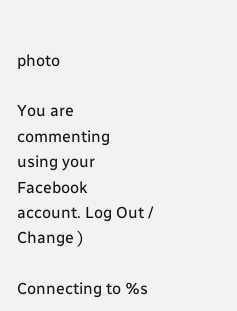photo

You are commenting using your Facebook account. Log Out /  Change )

Connecting to %s